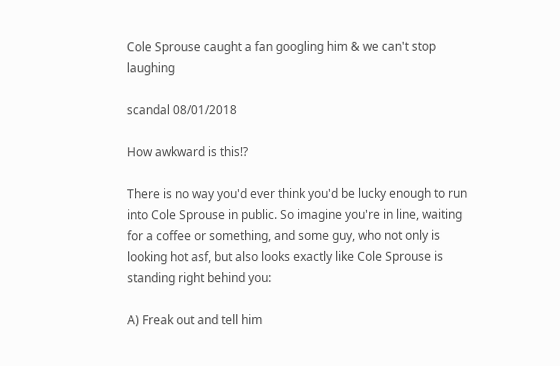Cole Sprouse caught a fan googling him & we can't stop laughing

scandal 08/01/2018

How awkward is this!?

There is no way you'd ever think you'd be lucky enough to run into Cole Sprouse in public. So imagine you're in line, waiting for a coffee or something, and some guy, who not only is looking hot asf, but also looks exactly like Cole Sprouse is standing right behind you:

A) Freak out and tell him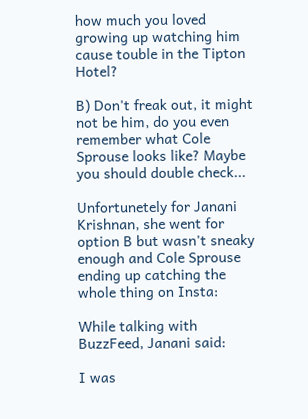how much you loved growing up watching him cause touble in the Tipton Hotel?

B) Don't freak out, it might not be him, do you even remember what Cole Sprouse looks like? Maybe you should double check...

Unfortunetely for Janani Krishnan, she went for option B but wasn't sneaky enough and Cole Sprouse ending up catching the whole thing on Insta:

While talking with BuzzFeed, Janani said:

I was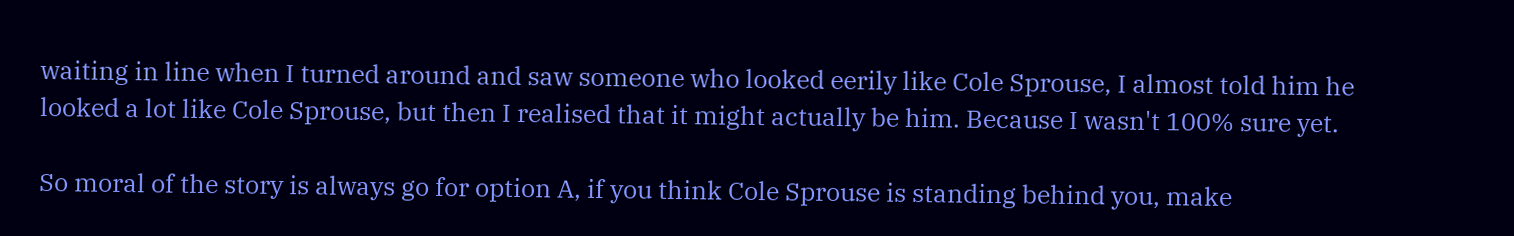waiting in line when I turned around and saw someone who looked eerily like Cole Sprouse, I almost told him he looked a lot like Cole Sprouse, but then I realised that it might actually be him. Because I wasn't 100% sure yet.

So moral of the story is always go for option A, if you think Cole Sprouse is standing behind you, make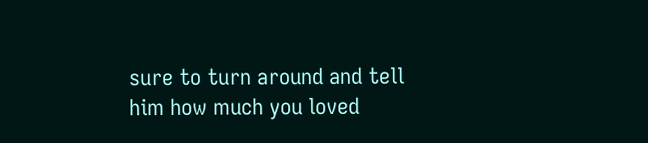sure to turn around and tell him how much you loved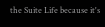the Suite Life because it's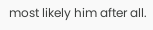most likely him after all.